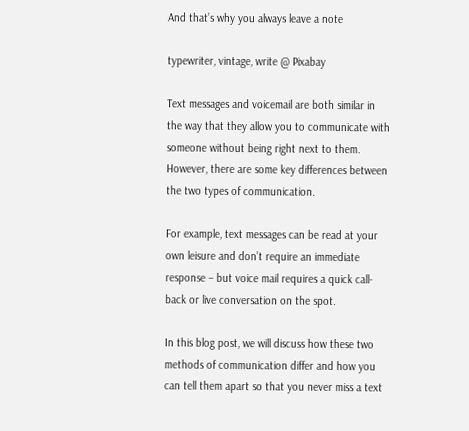And that’s why you always leave a note

typewriter, vintage, write @ Pixabay

Text messages and voicemail are both similar in the way that they allow you to communicate with someone without being right next to them. However, there are some key differences between the two types of communication.

For example, text messages can be read at your own leisure and don’t require an immediate response – but voice mail requires a quick call-back or live conversation on the spot.

In this blog post, we will discuss how these two methods of communication differ and how you can tell them apart so that you never miss a text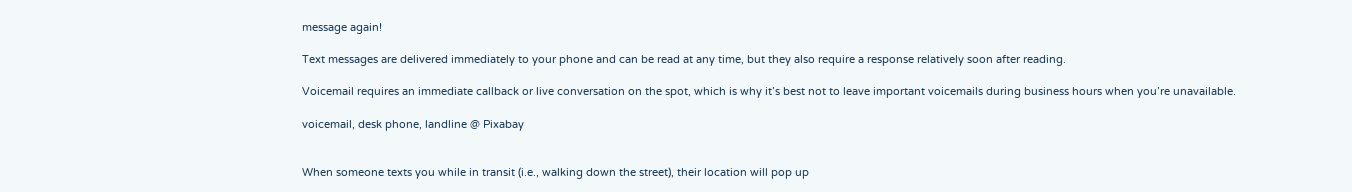message again!

Text messages are delivered immediately to your phone and can be read at any time, but they also require a response relatively soon after reading.

Voicemail requires an immediate callback or live conversation on the spot, which is why it’s best not to leave important voicemails during business hours when you’re unavailable.

voicemail, desk phone, landline @ Pixabay


When someone texts you while in transit (i.e., walking down the street), their location will pop up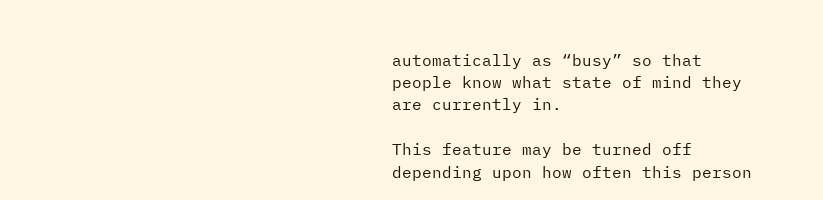automatically as “busy” so that people know what state of mind they are currently in.

This feature may be turned off depending upon how often this person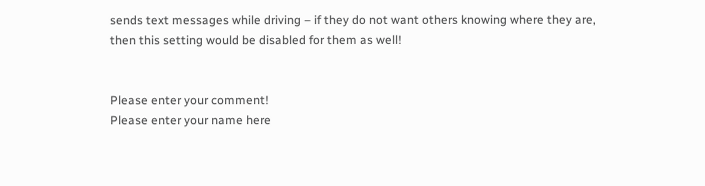sends text messages while driving – if they do not want others knowing where they are, then this setting would be disabled for them as well!


Please enter your comment!
Please enter your name here